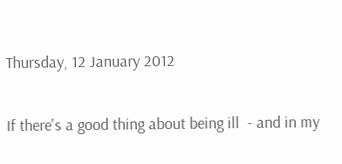Thursday, 12 January 2012


If there's a good thing about being ill  - and in my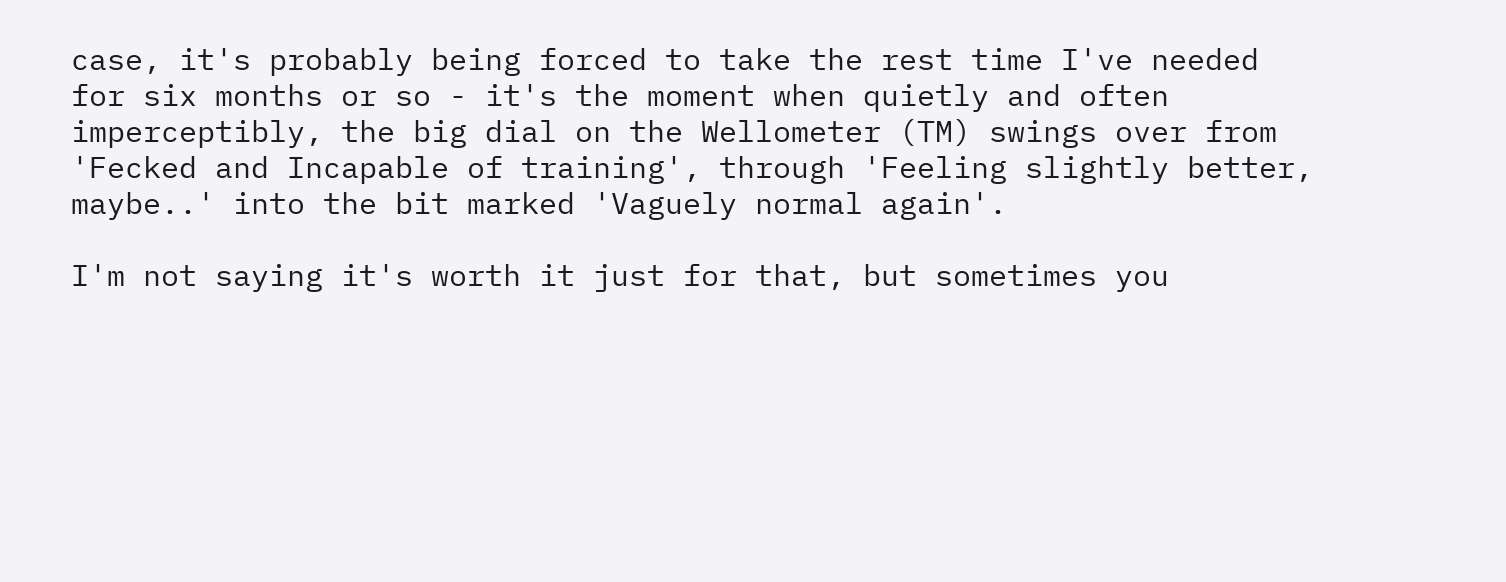case, it's probably being forced to take the rest time I've needed for six months or so - it's the moment when quietly and often imperceptibly, the big dial on the Wellometer (TM) swings over from 'Fecked and Incapable of training', through 'Feeling slightly better, maybe..' into the bit marked 'Vaguely normal again'.

I'm not saying it's worth it just for that, but sometimes you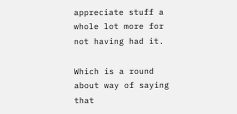appreciate stuff a whole lot more for not having had it.

Which is a round about way of saying that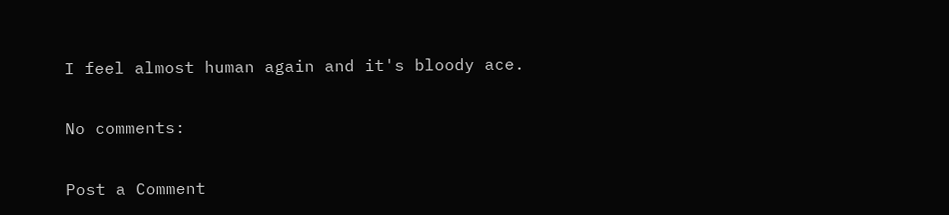I feel almost human again and it's bloody ace.

No comments:

Post a Comment